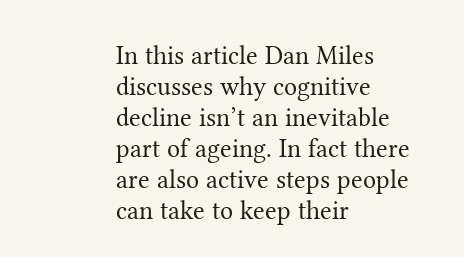In this article Dan Miles discusses why cognitive decline isn’t an inevitable part of ageing. In fact there are also active steps people can take to keep their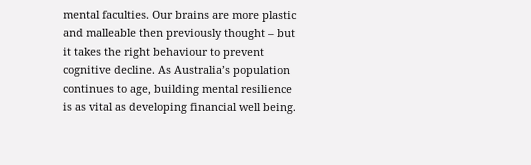mental faculties. Our brains are more plastic and malleable then previously thought – but it takes the right behaviour to prevent cognitive decline. As Australia’s population continues to age, building mental resilience is as vital as developing financial well being.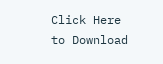Click Here to Download